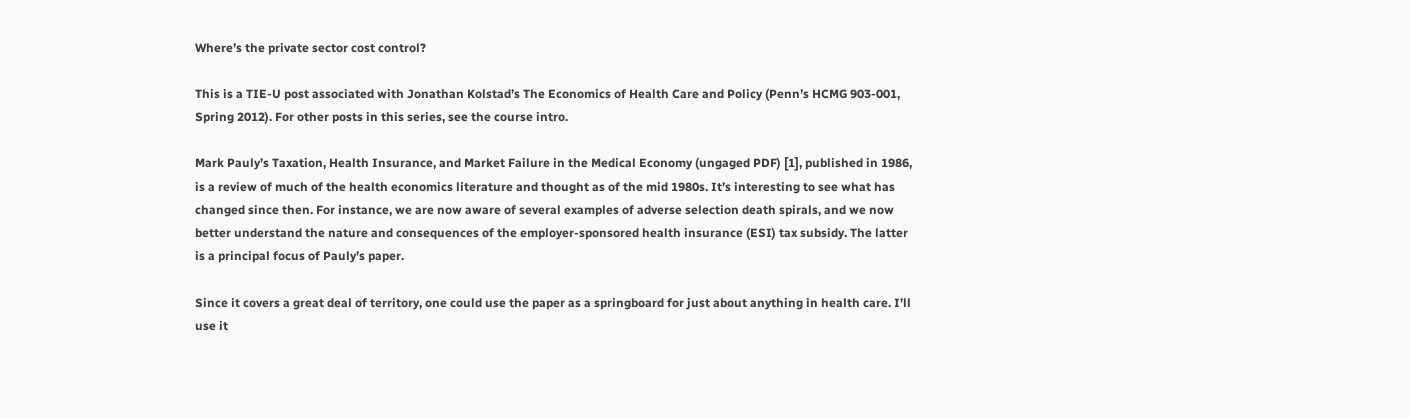Where’s the private sector cost control?

This is a TIE-U post associated with Jonathan Kolstad’s The Economics of Health Care and Policy (Penn’s HCMG 903-001, Spring 2012). For other posts in this series, see the course intro.

Mark Pauly’s Taxation, Health Insurance, and Market Failure in the Medical Economy (ungaged PDF) [1], published in 1986, is a review of much of the health economics literature and thought as of the mid 1980s. It’s interesting to see what has changed since then. For instance, we are now aware of several examples of adverse selection death spirals, and we now better understand the nature and consequences of the employer-sponsored health insurance (ESI) tax subsidy. The latter is a principal focus of Pauly’s paper.

Since it covers a great deal of territory, one could use the paper as a springboard for just about anything in health care. I’ll use it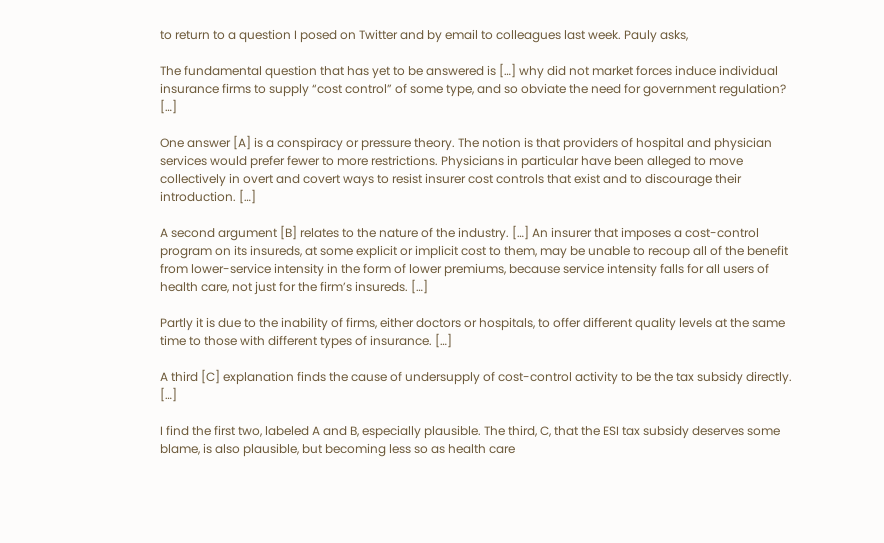to return to a question I posed on Twitter and by email to colleagues last week. Pauly asks,

The fundamental question that has yet to be answered is […] why did not market forces induce individual insurance firms to supply “cost control” of some type, and so obviate the need for government regulation? […]

One answer [A] is a conspiracy or pressure theory. The notion is that providers of hospital and physician services would prefer fewer to more restrictions. Physicians in particular have been alleged to move collectively in overt and covert ways to resist insurer cost controls that exist and to discourage their introduction. […]

A second argument [B] relates to the nature of the industry. […] An insurer that imposes a cost-control program on its insureds, at some explicit or implicit cost to them, may be unable to recoup all of the benefit from lower-service intensity in the form of lower premiums, because service intensity falls for all users of health care, not just for the firm’s insureds. […]

Partly it is due to the inability of firms, either doctors or hospitals, to offer different quality levels at the same time to those with different types of insurance. […]

A third [C] explanation finds the cause of undersupply of cost-control activity to be the tax subsidy directly. […]

I find the first two, labeled A and B, especially plausible. The third, C, that the ESI tax subsidy deserves some blame, is also plausible, but becoming less so as health care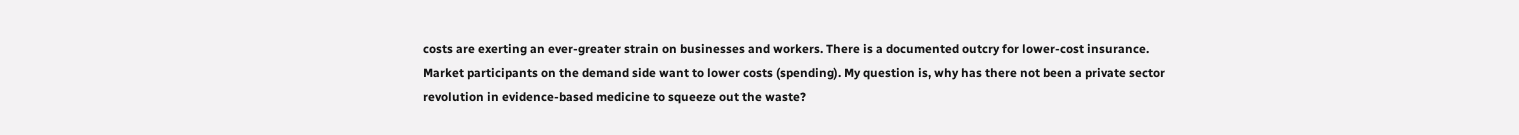costs are exerting an ever-greater strain on businesses and workers. There is a documented outcry for lower-cost insurance. Market participants on the demand side want to lower costs (spending). My question is, why has there not been a private sector revolution in evidence-based medicine to squeeze out the waste?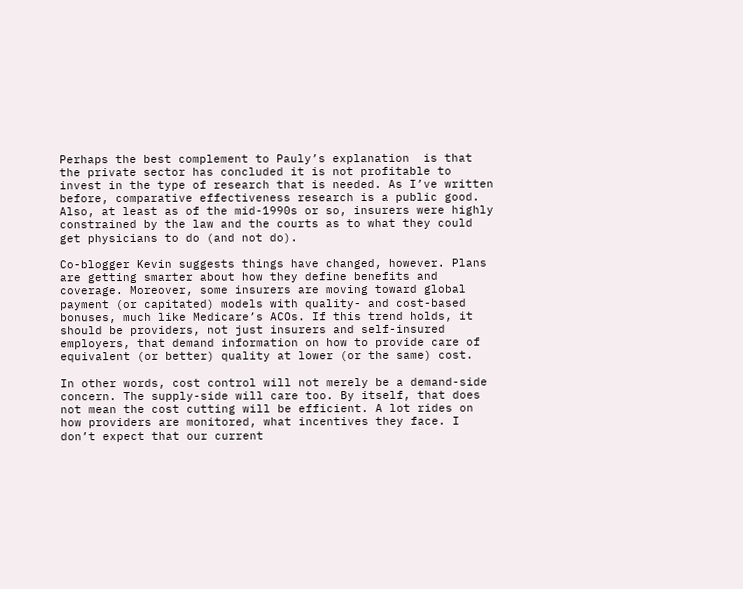Perhaps the best complement to Pauly’s explanation  is that the private sector has concluded it is not profitable to invest in the type of research that is needed. As I’ve written before, comparative effectiveness research is a public good. Also, at least as of the mid-1990s or so, insurers were highly constrained by the law and the courts as to what they could get physicians to do (and not do).

Co-blogger Kevin suggests things have changed, however. Plans are getting smarter about how they define benefits and coverage. Moreover, some insurers are moving toward global payment (or capitated) models with quality- and cost-based bonuses, much like Medicare’s ACOs. If this trend holds, it should be providers, not just insurers and self-insured employers, that demand information on how to provide care of equivalent (or better) quality at lower (or the same) cost.

In other words, cost control will not merely be a demand-side concern. The supply-side will care too. By itself, that does not mean the cost cutting will be efficient. A lot rides on how providers are monitored, what incentives they face. I don’t expect that our current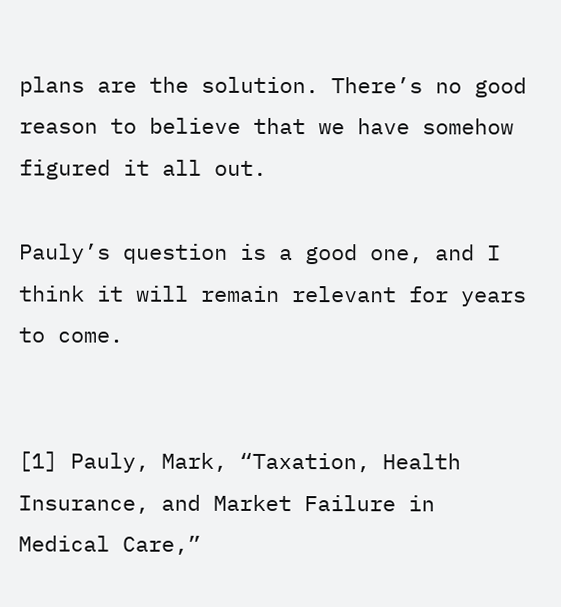plans are the solution. There’s no good reason to believe that we have somehow figured it all out.

Pauly’s question is a good one, and I think it will remain relevant for years to come.


[1] Pauly, Mark, “Taxation, Health Insurance, and Market Failure in Medical Care,”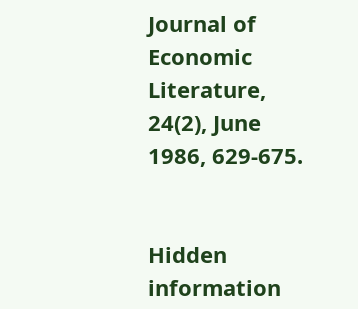Journal of Economic Literature, 24(2), June 1986, 629-675.


Hidden information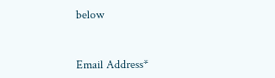below


Email Address*